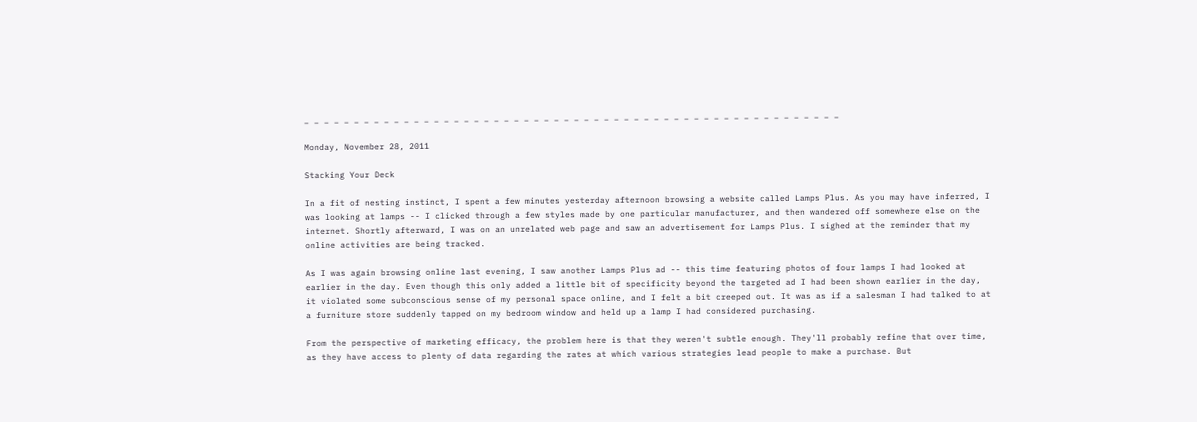_ _ _ _ _ _ _ _ _ _ _ _ _ _ _ _ _ _ _ _ _ _ _ _ _ _ _ _ _ _ _ _ _ _ _ _ _ _ _ _ _ _ _ _ _ _ _ _ _ _ _ _ _ _

Monday, November 28, 2011

Stacking Your Deck

In a fit of nesting instinct, I spent a few minutes yesterday afternoon browsing a website called Lamps Plus. As you may have inferred, I was looking at lamps -- I clicked through a few styles made by one particular manufacturer, and then wandered off somewhere else on the internet. Shortly afterward, I was on an unrelated web page and saw an advertisement for Lamps Plus. I sighed at the reminder that my online activities are being tracked.

As I was again browsing online last evening, I saw another Lamps Plus ad -- this time featuring photos of four lamps I had looked at earlier in the day. Even though this only added a little bit of specificity beyond the targeted ad I had been shown earlier in the day, it violated some subconscious sense of my personal space online, and I felt a bit creeped out. It was as if a salesman I had talked to at a furniture store suddenly tapped on my bedroom window and held up a lamp I had considered purchasing.

From the perspective of marketing efficacy, the problem here is that they weren't subtle enough. They'll probably refine that over time, as they have access to plenty of data regarding the rates at which various strategies lead people to make a purchase. But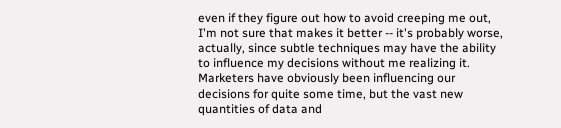even if they figure out how to avoid creeping me out, I'm not sure that makes it better -- it's probably worse, actually, since subtle techniques may have the ability to influence my decisions without me realizing it. Marketers have obviously been influencing our decisions for quite some time, but the vast new quantities of data and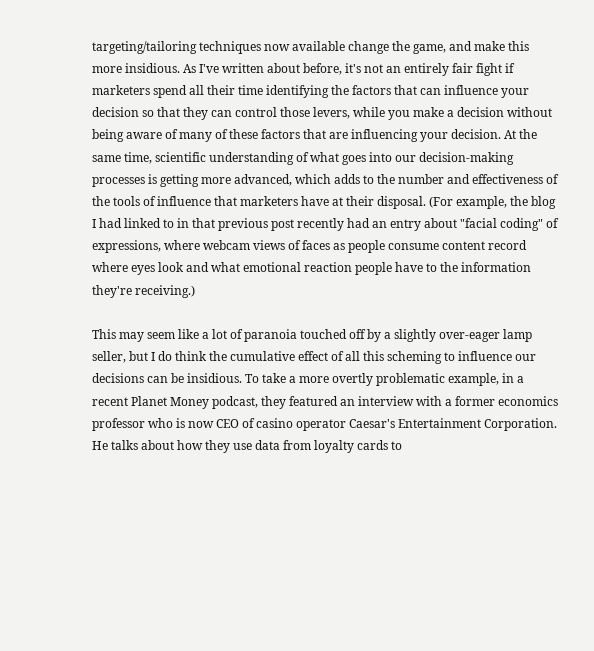targeting/tailoring techniques now available change the game, and make this more insidious. As I've written about before, it's not an entirely fair fight if marketers spend all their time identifying the factors that can influence your decision so that they can control those levers, while you make a decision without being aware of many of these factors that are influencing your decision. At the same time, scientific understanding of what goes into our decision-making processes is getting more advanced, which adds to the number and effectiveness of the tools of influence that marketers have at their disposal. (For example, the blog I had linked to in that previous post recently had an entry about "facial coding" of expressions, where webcam views of faces as people consume content record where eyes look and what emotional reaction people have to the information they're receiving.)

This may seem like a lot of paranoia touched off by a slightly over-eager lamp seller, but I do think the cumulative effect of all this scheming to influence our decisions can be insidious. To take a more overtly problematic example, in a recent Planet Money podcast, they featured an interview with a former economics professor who is now CEO of casino operator Caesar's Entertainment Corporation. He talks about how they use data from loyalty cards to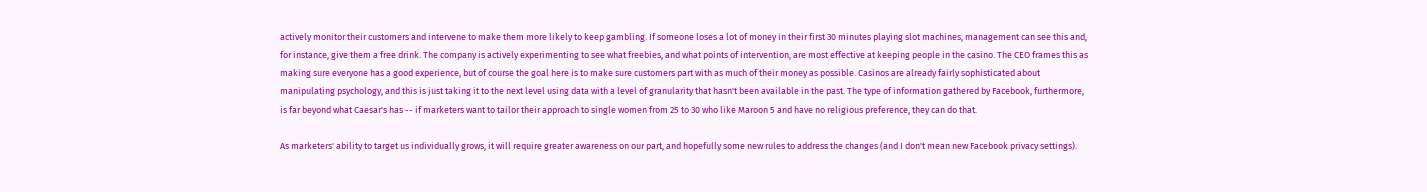actively monitor their customers and intervene to make them more likely to keep gambling. If someone loses a lot of money in their first 30 minutes playing slot machines, management can see this and, for instance, give them a free drink. The company is actively experimenting to see what freebies, and what points of intervention, are most effective at keeping people in the casino. The CEO frames this as making sure everyone has a good experience, but of course the goal here is to make sure customers part with as much of their money as possible. Casinos are already fairly sophisticated about manipulating psychology, and this is just taking it to the next level using data with a level of granularity that hasn't been available in the past. The type of information gathered by Facebook, furthermore, is far beyond what Caesar's has -- if marketers want to tailor their approach to single women from 25 to 30 who like Maroon 5 and have no religious preference, they can do that.

As marketers' ability to target us individually grows, it will require greater awareness on our part, and hopefully some new rules to address the changes (and I don't mean new Facebook privacy settings).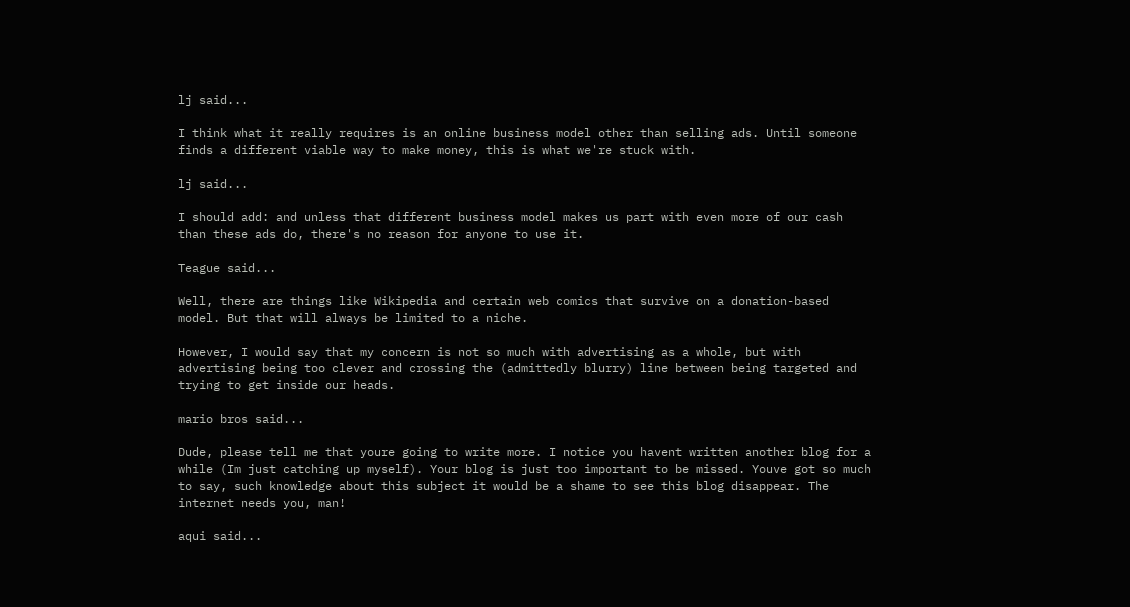lj said...

I think what it really requires is an online business model other than selling ads. Until someone finds a different viable way to make money, this is what we're stuck with.

lj said...

I should add: and unless that different business model makes us part with even more of our cash than these ads do, there's no reason for anyone to use it.

Teague said...

Well, there are things like Wikipedia and certain web comics that survive on a donation-based model. But that will always be limited to a niche.

However, I would say that my concern is not so much with advertising as a whole, but with advertising being too clever and crossing the (admittedly blurry) line between being targeted and trying to get inside our heads.

mario bros said...

Dude, please tell me that youre going to write more. I notice you havent written another blog for a while (Im just catching up myself). Your blog is just too important to be missed. Youve got so much to say, such knowledge about this subject it would be a shame to see this blog disappear. The internet needs you, man!

aqui said...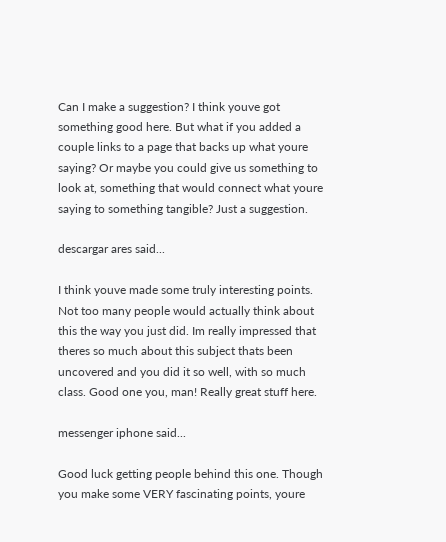Can I make a suggestion? I think youve got something good here. But what if you added a couple links to a page that backs up what youre saying? Or maybe you could give us something to look at, something that would connect what youre saying to something tangible? Just a suggestion.

descargar ares said...

I think youve made some truly interesting points. Not too many people would actually think about this the way you just did. Im really impressed that theres so much about this subject thats been uncovered and you did it so well, with so much class. Good one you, man! Really great stuff here.

messenger iphone said...

Good luck getting people behind this one. Though you make some VERY fascinating points, youre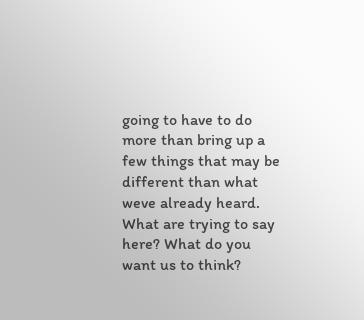going to have to do more than bring up a few things that may be different than what weve already heard. What are trying to say here? What do you want us to think?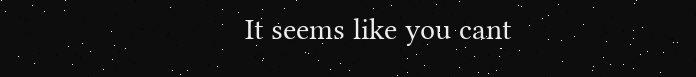It seems like you cant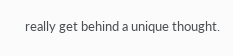really get behind a unique thought.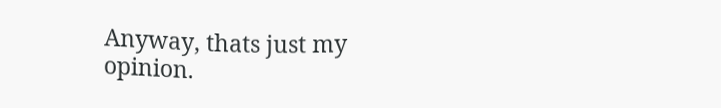Anyway, thats just my opinion.